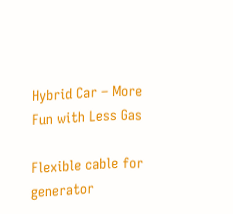Hybrid Car – More Fun with Less Gas

Flexible cable for generator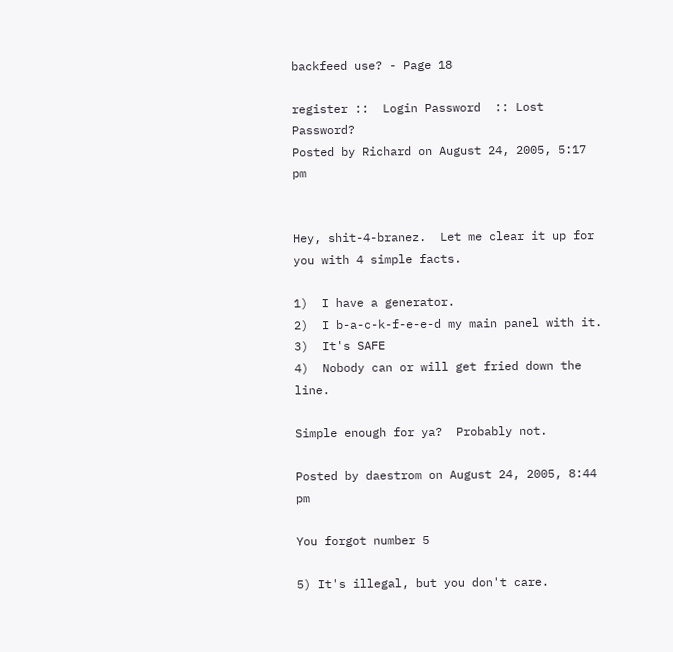backfeed use? - Page 18

register ::  Login Password  :: Lost Password?
Posted by Richard on August 24, 2005, 5:17 pm


Hey, shit-4-branez.  Let me clear it up for you with 4 simple facts.

1)  I have a generator.
2)  I b-a-c-k-f-e-e-d my main panel with it.
3)  It's SAFE
4)  Nobody can or will get fried down the line.

Simple enough for ya?  Probably not.

Posted by daestrom on August 24, 2005, 8:44 pm

You forgot number 5

5) It's illegal, but you don't care.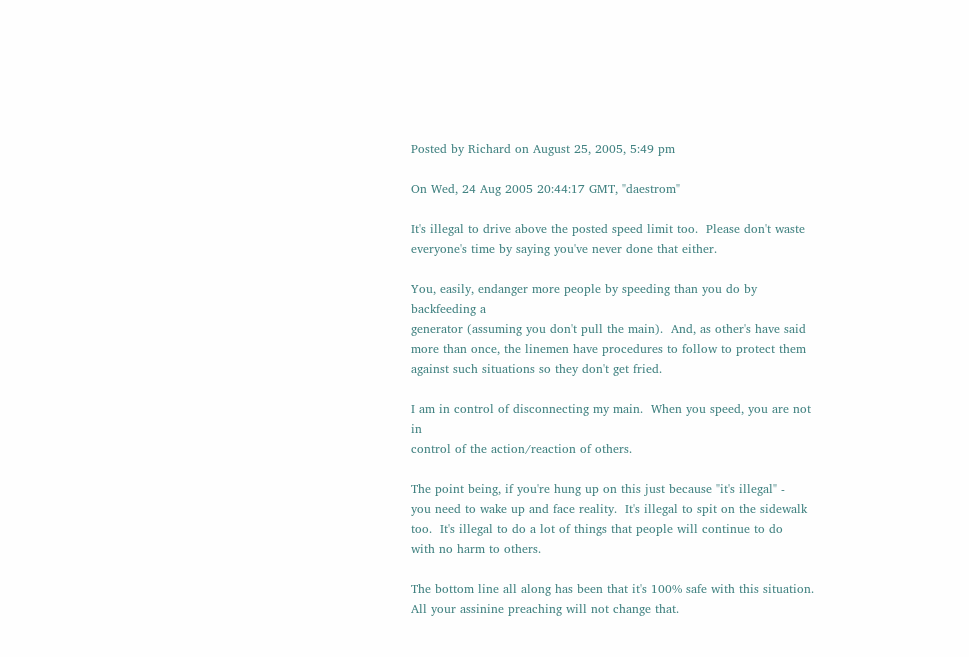Posted by Richard on August 25, 2005, 5:49 pm

On Wed, 24 Aug 2005 20:44:17 GMT, "daestrom"

It's illegal to drive above the posted speed limit too.  Please don't waste
everyone's time by saying you've never done that either.

You, easily, endanger more people by speeding than you do by backfeeding a
generator (assuming you don't pull the main).  And, as other's have said
more than once, the linemen have procedures to follow to protect them
against such situations so they don't get fried.

I am in control of disconnecting my main.  When you speed, you are not in
control of the action/reaction of others.

The point being, if you're hung up on this just because "it's illegal" -
you need to wake up and face reality.  It's illegal to spit on the sidewalk
too.  It's illegal to do a lot of things that people will continue to do
with no harm to others.

The bottom line all along has been that it's 100% safe with this situation.
All your assinine preaching will not change that.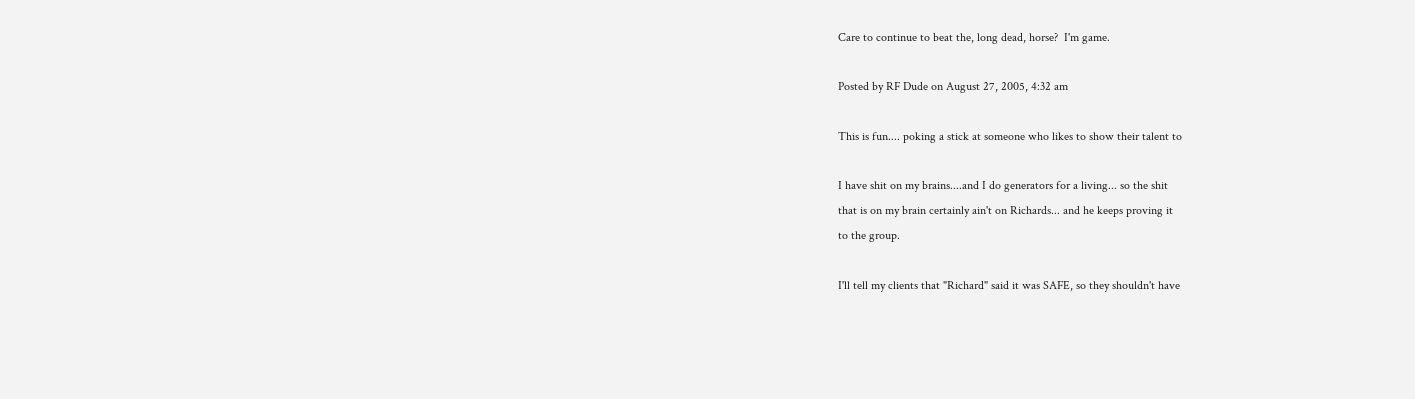Care to continue to beat the, long dead, horse?  I'm game.

Posted by RF Dude on August 27, 2005, 4:32 am

This is fun.... poking a stick at someone who likes to show their talent to

I have shit on my brains....and I do generators for a living... so the shit
that is on my brain certainly ain't on Richards... and he keeps proving it
to the group.

I'll tell my clients that "Richard" said it was SAFE, so they shouldn't have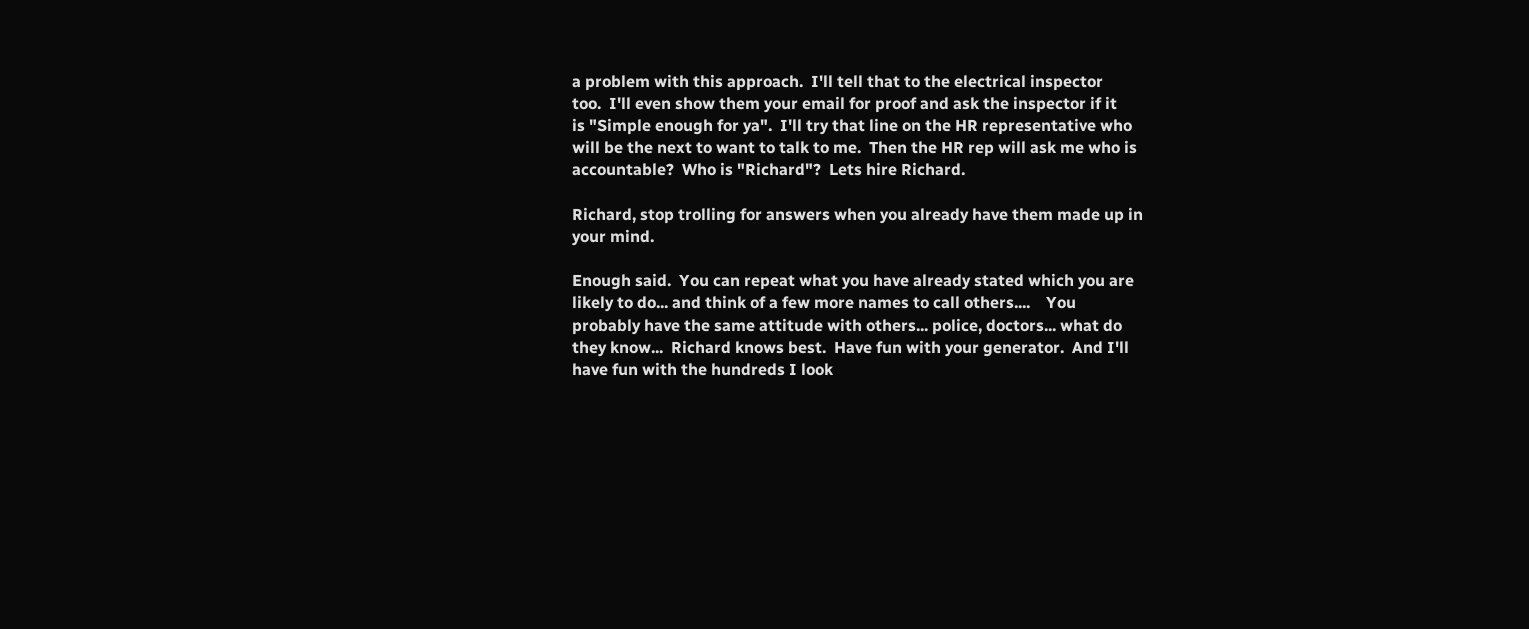a problem with this approach.  I'll tell that to the electrical inspector
too.  I'll even show them your email for proof and ask the inspector if it
is "Simple enough for ya".  I'll try that line on the HR representative who
will be the next to want to talk to me.  Then the HR rep will ask me who is
accountable?  Who is "Richard"?  Lets hire Richard.

Richard, stop trolling for answers when you already have them made up in
your mind.

Enough said.  You can repeat what you have already stated which you are
likely to do... and think of a few more names to call others....    You
probably have the same attitude with others... police, doctors... what do
they know...  Richard knows best.  Have fun with your generator.  And I'll
have fun with the hundreds I look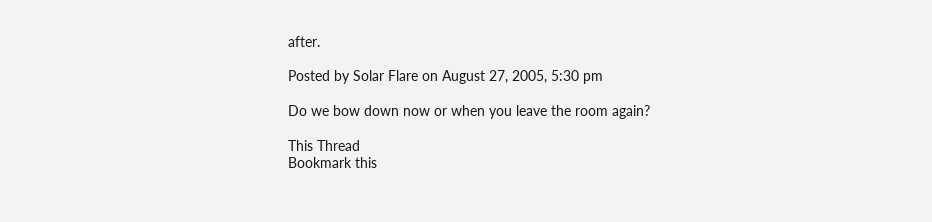after.

Posted by Solar Flare on August 27, 2005, 5:30 pm

Do we bow down now or when you leave the room again?

This Thread
Bookmark this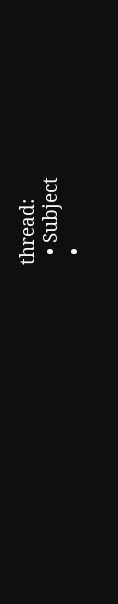thread:
  • Subject
  •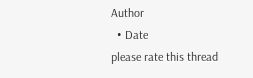Author
  • Date
please rate this thread